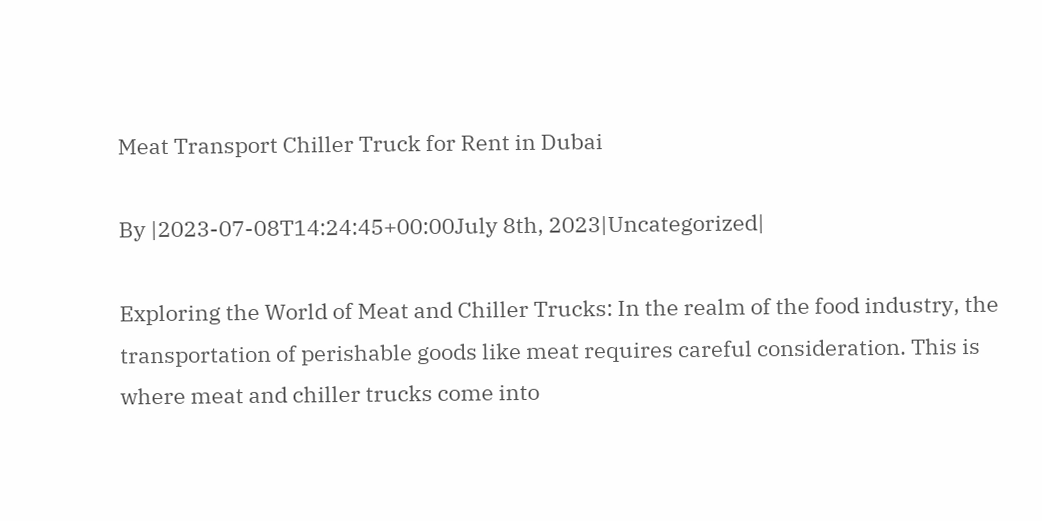Meat Transport Chiller Truck for Rent in Dubai

By |2023-07-08T14:24:45+00:00July 8th, 2023|Uncategorized|

Exploring the World of Meat and Chiller Trucks: In the realm of the food industry, the transportation of perishable goods like meat requires careful consideration. This is where meat and chiller trucks come into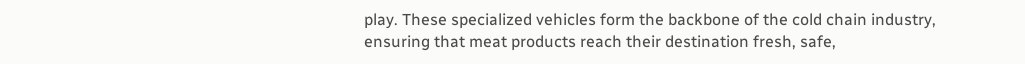play. These specialized vehicles form the backbone of the cold chain industry, ensuring that meat products reach their destination fresh, safe,